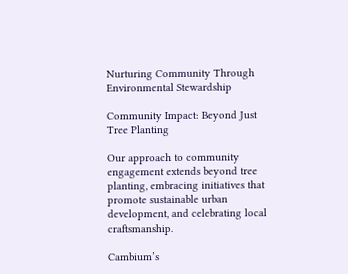Nurturing Community Through Environmental Stewardship

Community Impact: Beyond Just Tree Planting

Our approach to community engagement extends beyond tree planting, embracing initiatives that promote sustainable urban development, and celebrating local craftsmanship.

Cambium’s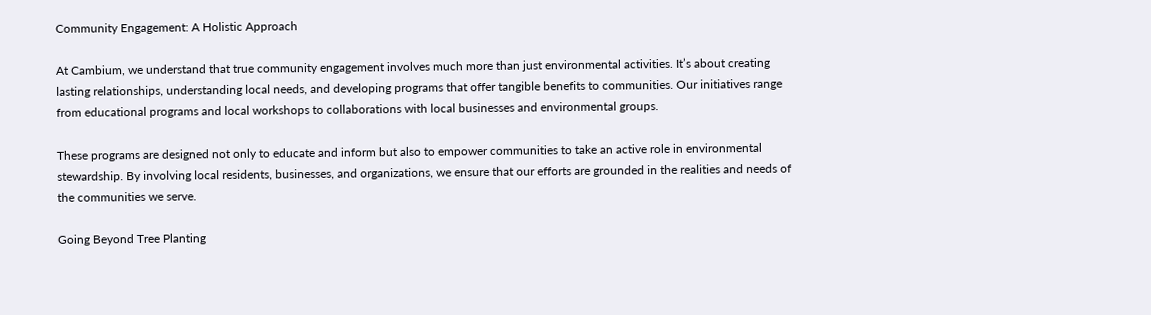Community Engagement: A Holistic Approach

At Cambium, we understand that true community engagement involves much more than just environmental activities. It’s about creating lasting relationships, understanding local needs, and developing programs that offer tangible benefits to communities. Our initiatives range from educational programs and local workshops to collaborations with local businesses and environmental groups.

These programs are designed not only to educate and inform but also to empower communities to take an active role in environmental stewardship. By involving local residents, businesses, and organizations, we ensure that our efforts are grounded in the realities and needs of the communities we serve.

Going Beyond Tree Planting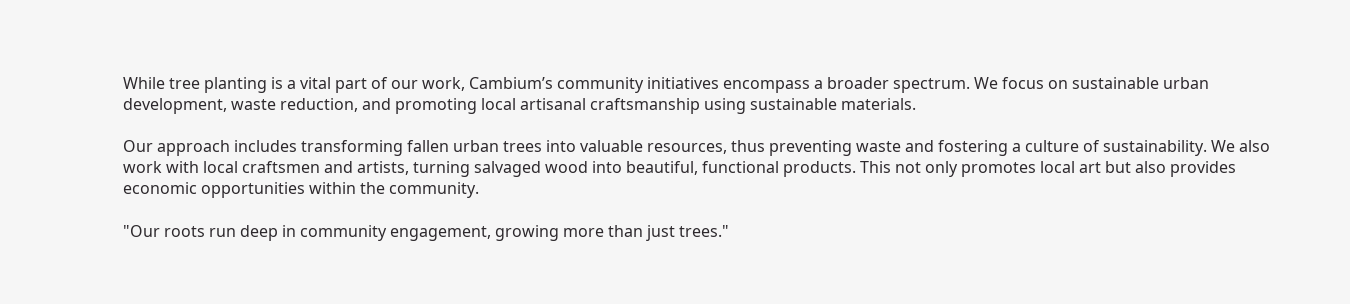While tree planting is a vital part of our work, Cambium’s community initiatives encompass a broader spectrum. We focus on sustainable urban development, waste reduction, and promoting local artisanal craftsmanship using sustainable materials.

Our approach includes transforming fallen urban trees into valuable resources, thus preventing waste and fostering a culture of sustainability. We also work with local craftsmen and artists, turning salvaged wood into beautiful, functional products. This not only promotes local art but also provides economic opportunities within the community.

"Our roots run deep in community engagement, growing more than just trees."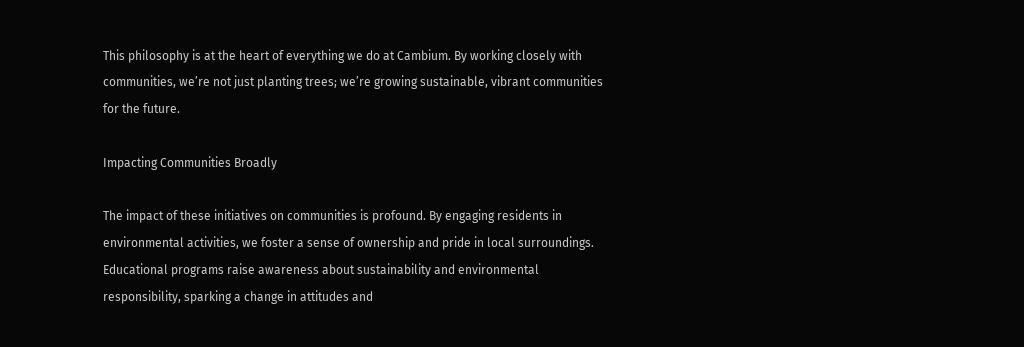This philosophy is at the heart of everything we do at Cambium. By working closely with communities, we’re not just planting trees; we’re growing sustainable, vibrant communities for the future.

Impacting Communities Broadly

The impact of these initiatives on communities is profound. By engaging residents in environmental activities, we foster a sense of ownership and pride in local surroundings. Educational programs raise awareness about sustainability and environmental responsibility, sparking a change in attitudes and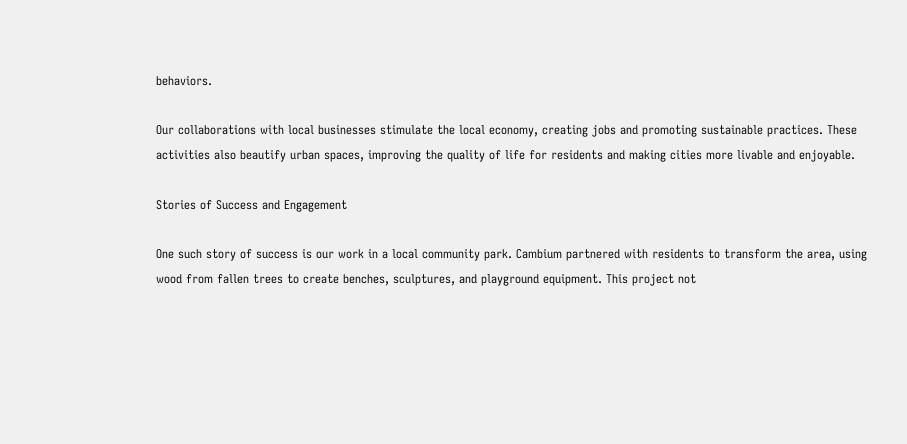behaviors.

Our collaborations with local businesses stimulate the local economy, creating jobs and promoting sustainable practices. These activities also beautify urban spaces, improving the quality of life for residents and making cities more livable and enjoyable.

Stories of Success and Engagement

One such story of success is our work in a local community park. Cambium partnered with residents to transform the area, using wood from fallen trees to create benches, sculptures, and playground equipment. This project not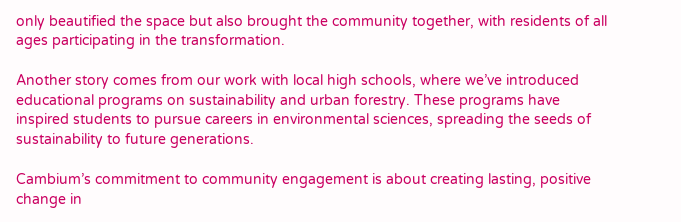only beautified the space but also brought the community together, with residents of all ages participating in the transformation.

Another story comes from our work with local high schools, where we’ve introduced educational programs on sustainability and urban forestry. These programs have inspired students to pursue careers in environmental sciences, spreading the seeds of sustainability to future generations.

Cambium’s commitment to community engagement is about creating lasting, positive change in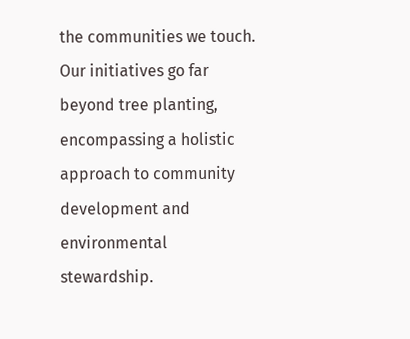the communities we touch. Our initiatives go far beyond tree planting, encompassing a holistic approach to community development and environmental stewardship.